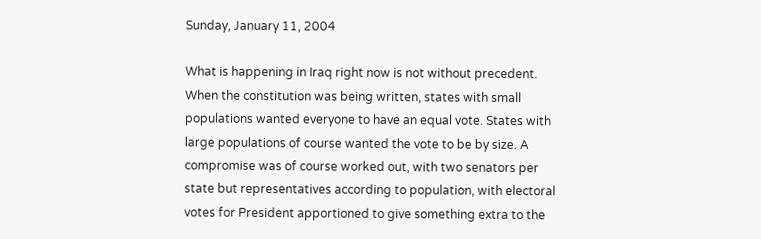Sunday, January 11, 2004

What is happening in Iraq right now is not without precedent. When the constitution was being written, states with small populations wanted everyone to have an equal vote. States with large populations of course wanted the vote to be by size. A compromise was of course worked out, with two senators per state but representatives according to population, with electoral votes for President apportioned to give something extra to the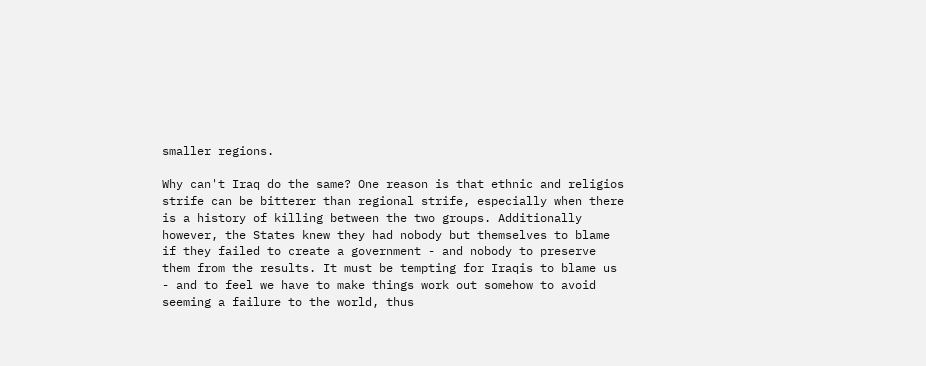smaller regions.

Why can't Iraq do the same? One reason is that ethnic and religios strife can be bitterer than regional strife, especially when there is a history of killing between the two groups. Additionally however, the States knew they had nobody but themselves to blame if they failed to create a government - and nobody to preserve them from the results. It must be tempting for Iraqis to blame us - and to feel we have to make things work out somehow to avoid seeming a failure to the world, thus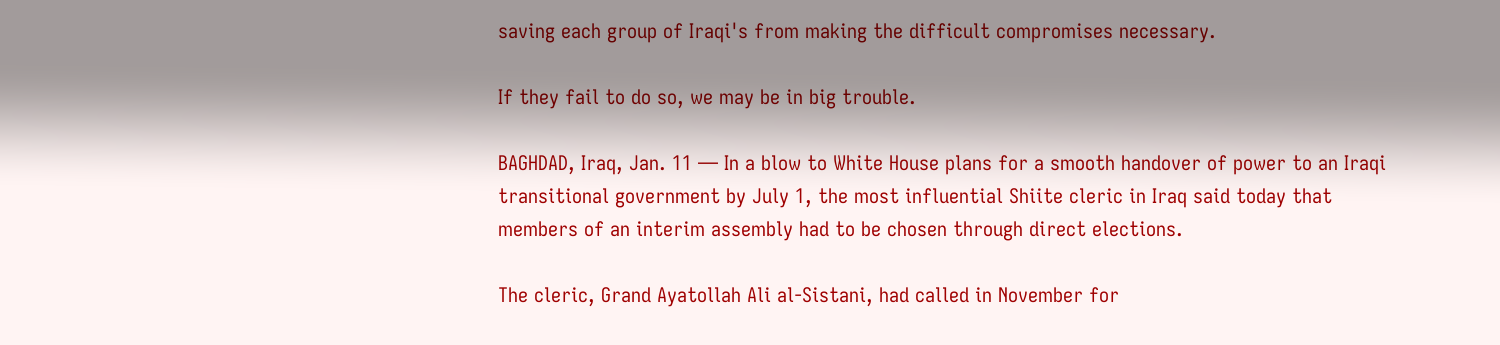saving each group of Iraqi's from making the difficult compromises necessary.

If they fail to do so, we may be in big trouble.

BAGHDAD, Iraq, Jan. 11 — In a blow to White House plans for a smooth handover of power to an Iraqi transitional government by July 1, the most influential Shiite cleric in Iraq said today that members of an interim assembly had to be chosen through direct elections.

The cleric, Grand Ayatollah Ali al-Sistani, had called in November for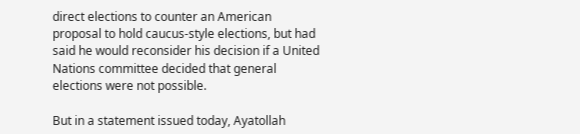direct elections to counter an American proposal to hold caucus-style elections, but had said he would reconsider his decision if a United Nations committee decided that general elections were not possible.

But in a statement issued today, Ayatollah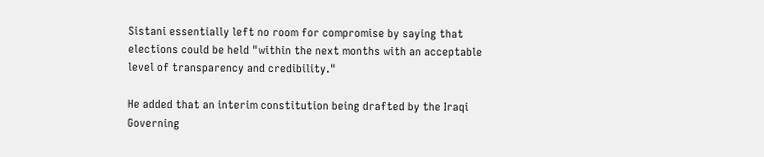Sistani essentially left no room for compromise by saying that elections could be held "within the next months with an acceptable level of transparency and credibility."

He added that an interim constitution being drafted by the Iraqi Governing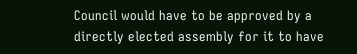Council would have to be approved by a directly elected assembly for it to have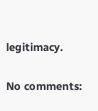legitimacy.

No comments: